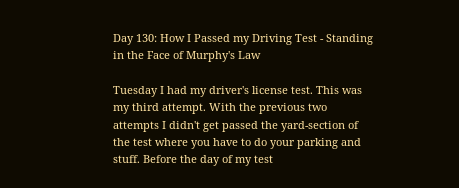Day 130: How I Passed my Driving Test - Standing in the Face of Murphy's Law

Tuesday I had my driver's license test. This was my third attempt. With the previous two attempts I didn't get passed the yard-section of the test where you have to do your parking and stuff. Before the day of my test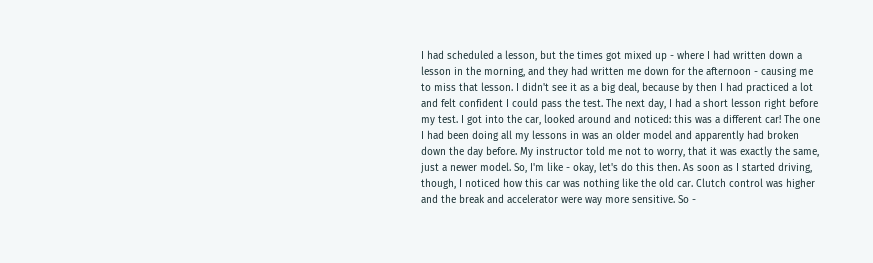I had scheduled a lesson, but the times got mixed up - where I had written down a lesson in the morning, and they had written me down for the afternoon - causing me to miss that lesson. I didn't see it as a big deal, because by then I had practiced a lot and felt confident I could pass the test. The next day, I had a short lesson right before my test. I got into the car, looked around and noticed: this was a different car! The one I had been doing all my lessons in was an older model and apparently had broken down the day before. My instructor told me not to worry, that it was exactly the same, just a newer model. So, I'm like - okay, let's do this then. As soon as I started driving, though, I noticed how this car was nothing like the old car. Clutch control was higher and the break and accelerator were way more sensitive. So -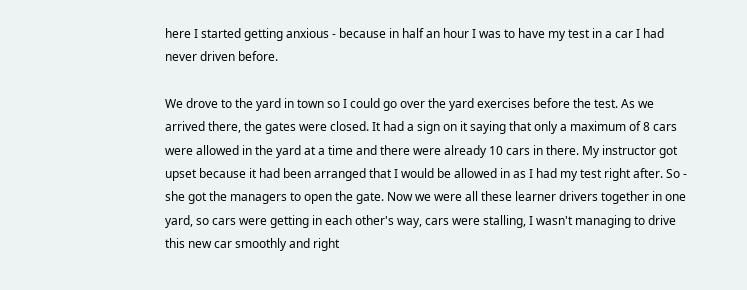here I started getting anxious - because in half an hour I was to have my test in a car I had never driven before.

We drove to the yard in town so I could go over the yard exercises before the test. As we arrived there, the gates were closed. It had a sign on it saying that only a maximum of 8 cars were allowed in the yard at a time and there were already 10 cars in there. My instructor got upset because it had been arranged that I would be allowed in as I had my test right after. So - she got the managers to open the gate. Now we were all these learner drivers together in one yard, so cars were getting in each other's way, cars were stalling, I wasn't managing to drive this new car smoothly and right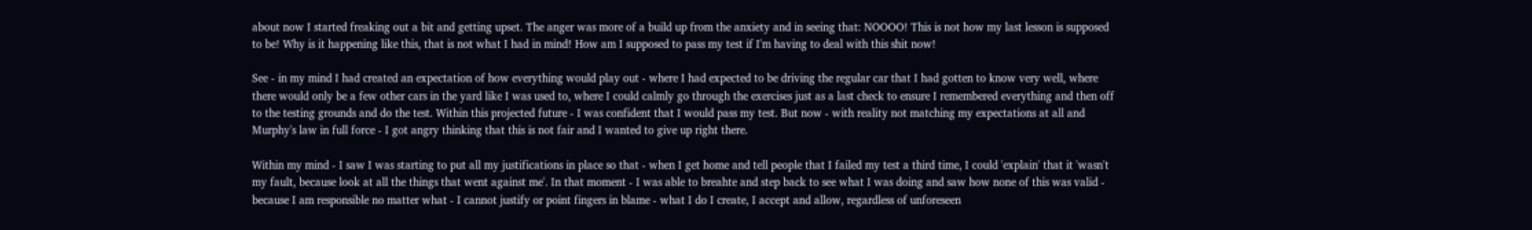about now I started freaking out a bit and getting upset. The anger was more of a build up from the anxiety and in seeing that: NOOOO! This is not how my last lesson is supposed to be! Why is it happening like this, that is not what I had in mind! How am I supposed to pass my test if I'm having to deal with this shit now!

See - in my mind I had created an expectation of how everything would play out - where I had expected to be driving the regular car that I had gotten to know very well, where there would only be a few other cars in the yard like I was used to, where I could calmly go through the exercises just as a last check to ensure I remembered everything and then off to the testing grounds and do the test. Within this projected future - I was confident that I would pass my test. But now - with reality not matching my expectations at all and Murphy's law in full force - I got angry thinking that this is not fair and I wanted to give up right there.

Within my mind - I saw I was starting to put all my justifications in place so that - when I get home and tell people that I failed my test a third time, I could 'explain' that it 'wasn't my fault, because look at all the things that went against me'. In that moment - I was able to breahte and step back to see what I was doing and saw how none of this was valid - because I am responsible no matter what - I cannot justify or point fingers in blame - what I do I create, I accept and allow, regardless of unforeseen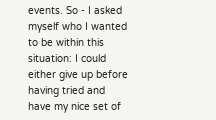events. So - I asked myself who I wanted to be within this situation: I could either give up before having tried and have my nice set of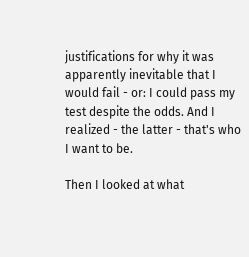justifications for why it was apparently inevitable that I would fail - or: I could pass my test despite the odds. And I realized - the latter - that's who I want to be.

Then I looked at what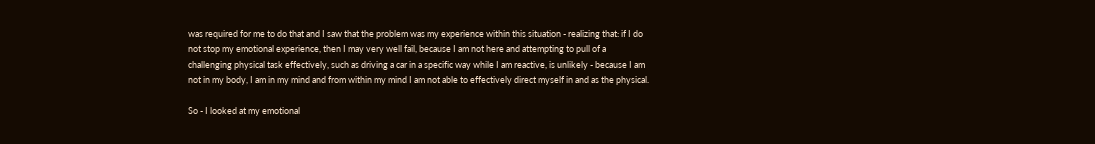was required for me to do that and I saw that the problem was my experience within this situation - realizing that: if I do not stop my emotional experience, then I may very well fail, because I am not here and attempting to pull of a challenging physical task effectively, such as driving a car in a specific way while I am reactive, is unlikely - because I am not in my body, I am in my mind and from within my mind I am not able to effectively direct myself in and as the physical.

So - I looked at my emotional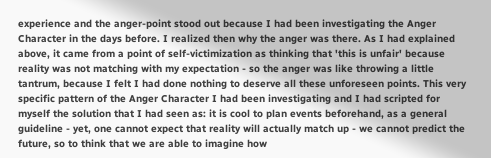experience and the anger-point stood out because I had been investigating the Anger Character in the days before. I realized then why the anger was there. As I had explained above, it came from a point of self-victimization as thinking that 'this is unfair' because reality was not matching with my expectation - so the anger was like throwing a little tantrum, because I felt I had done nothing to deserve all these unforeseen points. This very specific pattern of the Anger Character I had been investigating and I had scripted for myself the solution that I had seen as: it is cool to plan events beforehand, as a general guideline - yet, one cannot expect that reality will actually match up - we cannot predict the future, so to think that we are able to imagine how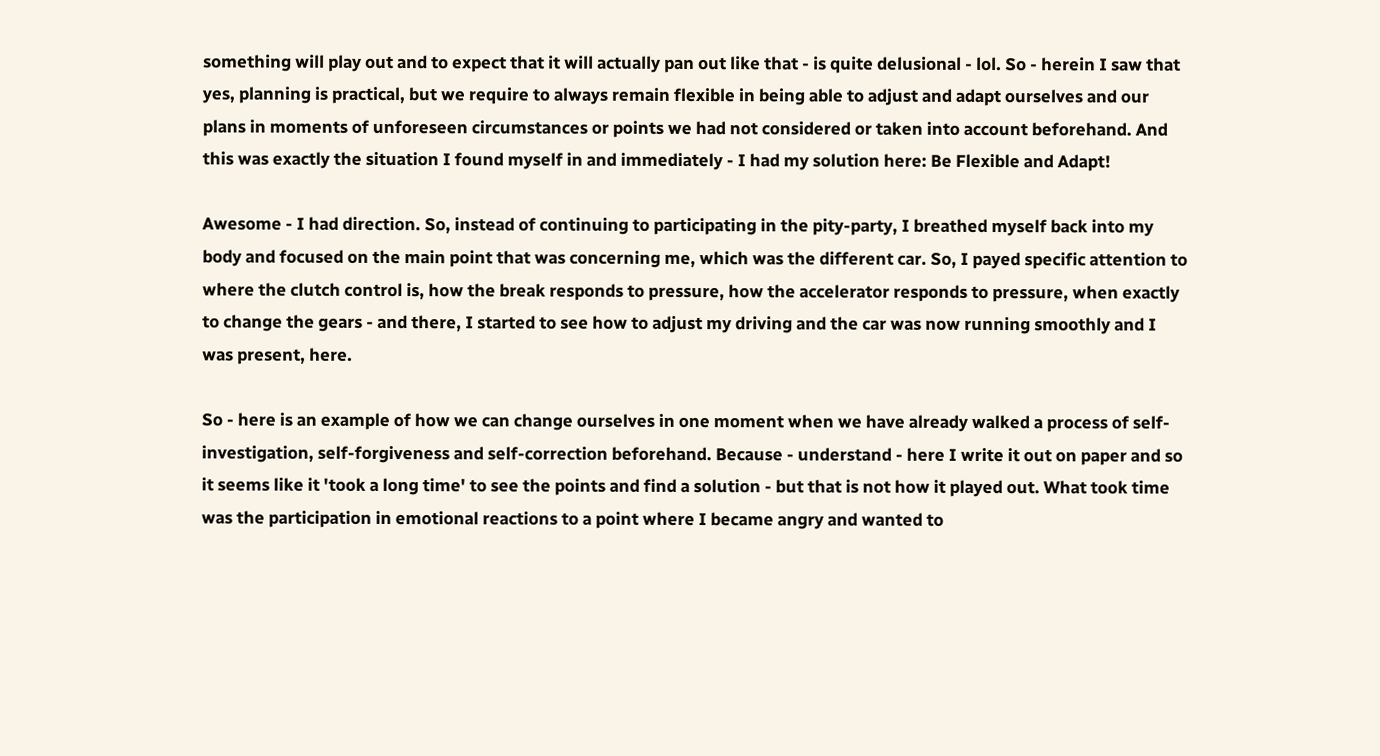something will play out and to expect that it will actually pan out like that - is quite delusional - lol. So - herein I saw that yes, planning is practical, but we require to always remain flexible in being able to adjust and adapt ourselves and our plans in moments of unforeseen circumstances or points we had not considered or taken into account beforehand. And this was exactly the situation I found myself in and immediately - I had my solution here: Be Flexible and Adapt!

Awesome - I had direction. So, instead of continuing to participating in the pity-party, I breathed myself back into my body and focused on the main point that was concerning me, which was the different car. So, I payed specific attention to where the clutch control is, how the break responds to pressure, how the accelerator responds to pressure, when exactly to change the gears - and there, I started to see how to adjust my driving and the car was now running smoothly and I was present, here.

So - here is an example of how we can change ourselves in one moment when we have already walked a process of self-investigation, self-forgiveness and self-correction beforehand. Because - understand - here I write it out on paper and so it seems like it 'took a long time' to see the points and find a solution - but that is not how it played out. What took time was the participation in emotional reactions to a point where I became angry and wanted to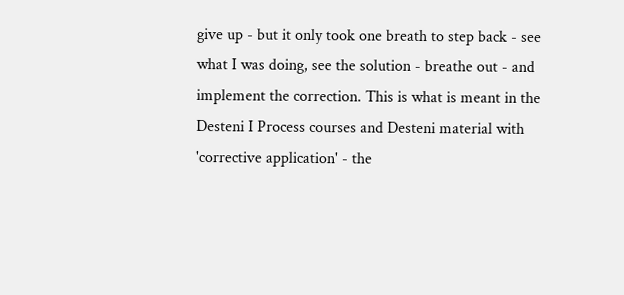give up - but it only took one breath to step back - see what I was doing, see the solution - breathe out - and implement the correction. This is what is meant in the Desteni I Process courses and Desteni material with 'corrective application' - the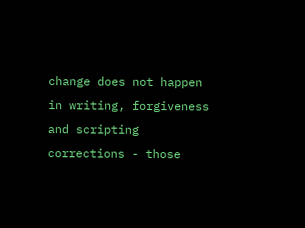change does not happen in writing, forgiveness and scripting corrections - those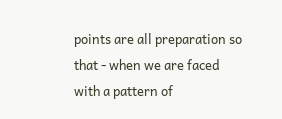points are all preparation so that - when we are faced with a pattern of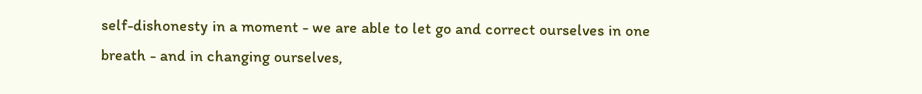self-dishonesty in a moment - we are able to let go and correct ourselves in one breath - and in changing ourselves,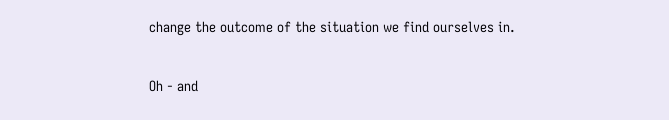change the outcome of the situation we find ourselves in.

Oh - and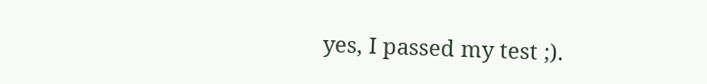yes, I passed my test ;).